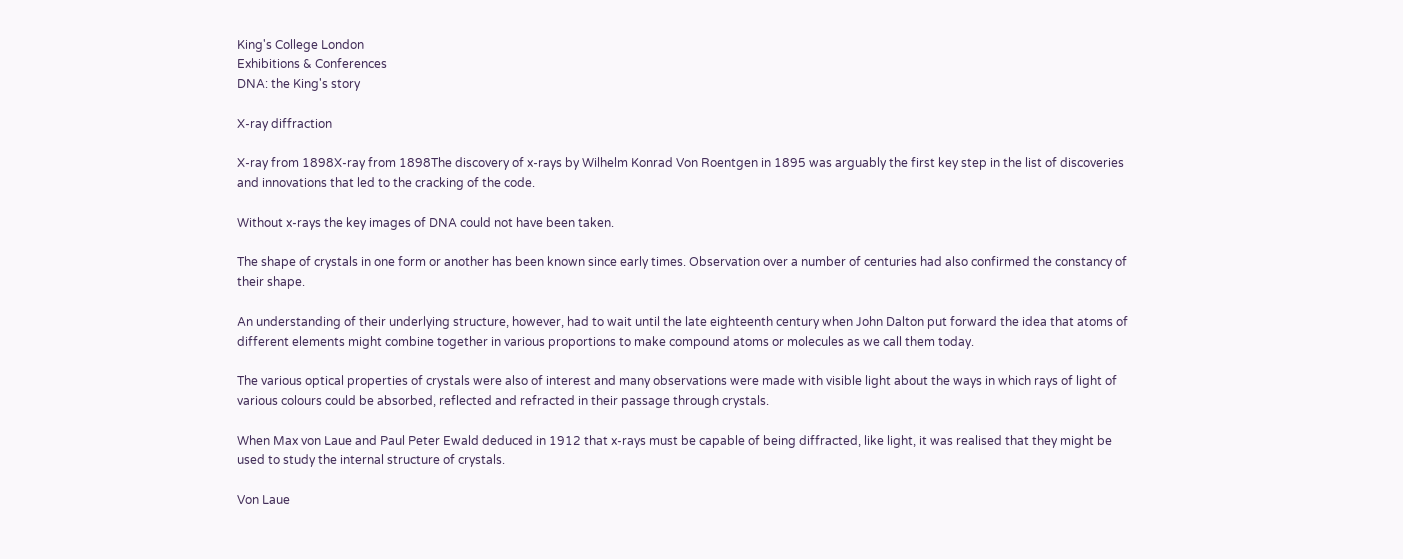King's College London
Exhibitions & Conferences
DNA: the King's story

X-ray diffraction

X-ray from 1898X-ray from 1898The discovery of x-rays by Wilhelm Konrad Von Roentgen in 1895 was arguably the first key step in the list of discoveries and innovations that led to the cracking of the code.

Without x-rays the key images of DNA could not have been taken.

The shape of crystals in one form or another has been known since early times. Observation over a number of centuries had also confirmed the constancy of their shape.

An understanding of their underlying structure, however, had to wait until the late eighteenth century when John Dalton put forward the idea that atoms of different elements might combine together in various proportions to make compound atoms or molecules as we call them today.

The various optical properties of crystals were also of interest and many observations were made with visible light about the ways in which rays of light of various colours could be absorbed, reflected and refracted in their passage through crystals.

When Max von Laue and Paul Peter Ewald deduced in 1912 that x-rays must be capable of being diffracted, like light, it was realised that they might be used to study the internal structure of crystals.

Von Laue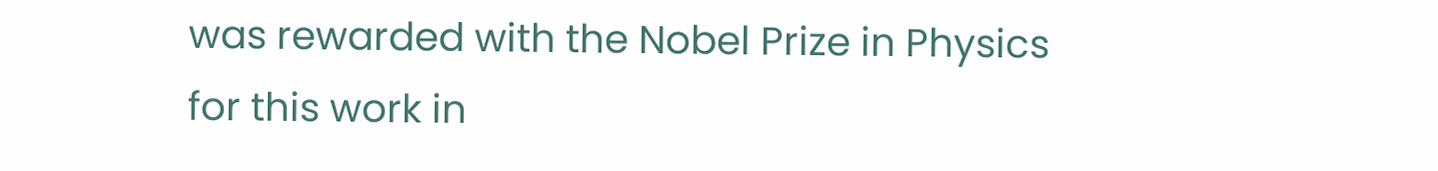was rewarded with the Nobel Prize in Physics for this work in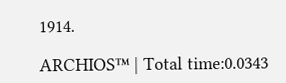1914.

ARCHIOS™ | Total time:0.0343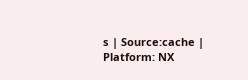s | Source:cache | Platform: NX